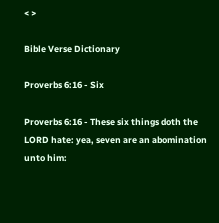< >

Bible Verse Dictionary

Proverbs 6:16 - Six

Proverbs 6:16 - These six things doth the LORD hate: yea, seven are an abomination unto him: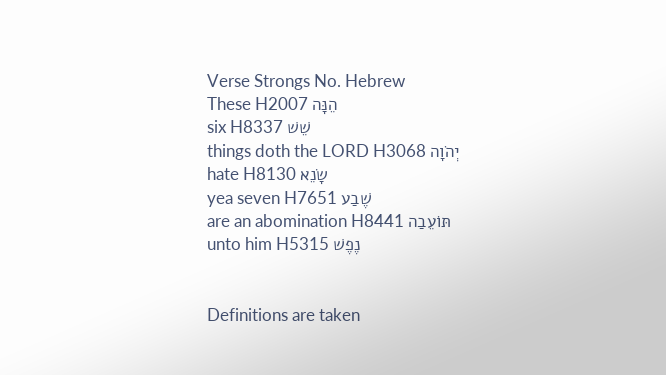Verse Strongs No. Hebrew
These H2007 הֵנָּה
six H8337 שֵׁשׁ
things doth the LORD H3068 יְהֹוָה
hate H8130 שָׂנֵא
yea seven H7651 שֶׁבַע
are an abomination H8441 תּוֹעֵבַה
unto him H5315 נֶפֶשׁ


Definitions are taken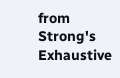from Strong's Exhaustive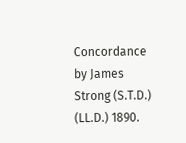Concordance
by James Strong (S.T.D.) (LL.D.) 1890.